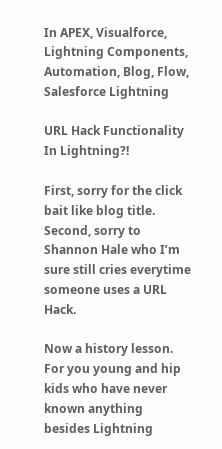In APEX, Visualforce, Lightning Components, Automation, Blog, Flow, Salesforce Lightning

URL Hack Functionality In Lightning?!

First, sorry for the click bait like blog title. Second, sorry to Shannon Hale who I’m sure still cries everytime someone uses a URL Hack.

Now a history lesson. For you young and hip kids who have never known anything besides Lightning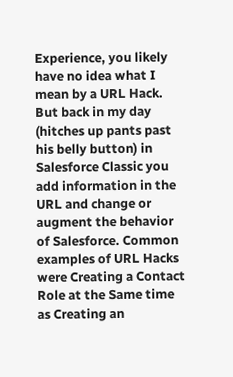Experience, you likely have no idea what I mean by a URL Hack. But back in my day (hitches up pants past his belly button) in Salesforce Classic you add information in the URL and change or augment the behavior of Salesforce. Common examples of URL Hacks were Creating a Contact Role at the Same time as Creating an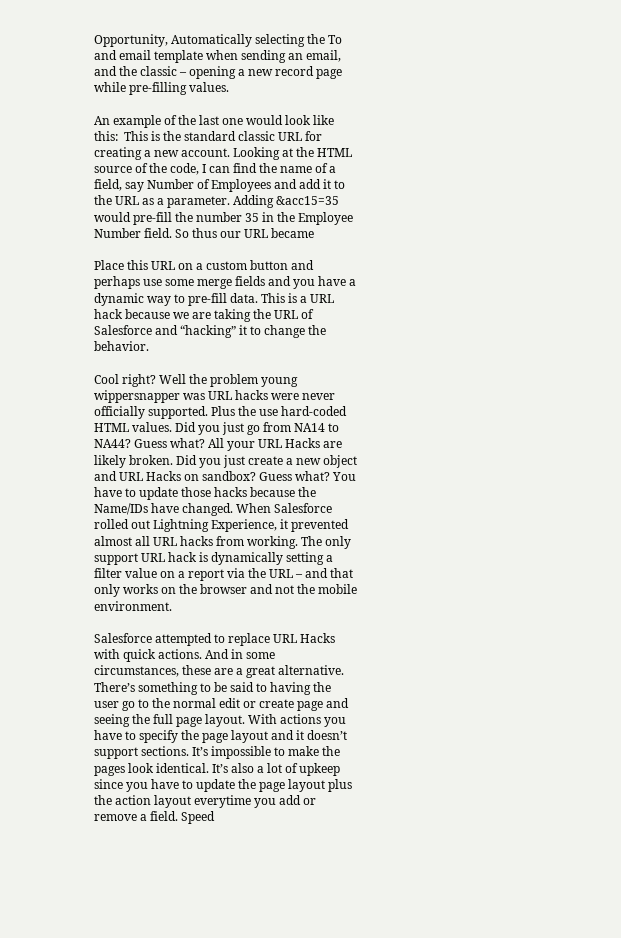Opportunity, Automatically selecting the To and email template when sending an email, and the classic – opening a new record page while pre-filling values.

An example of the last one would look like this:  This is the standard classic URL for creating a new account. Looking at the HTML source of the code, I can find the name of a field, say Number of Employees and add it to the URL as a parameter. Adding &acc15=35 would pre-fill the number 35 in the Employee Number field. So thus our URL became

Place this URL on a custom button and perhaps use some merge fields and you have a dynamic way to pre-fill data. This is a URL hack because we are taking the URL of Salesforce and “hacking” it to change the behavior.

Cool right? Well the problem young wippersnapper was URL hacks were never officially supported. Plus the use hard-coded HTML values. Did you just go from NA14 to NA44? Guess what? All your URL Hacks are likely broken. Did you just create a new object and URL Hacks on sandbox? Guess what? You have to update those hacks because the Name/IDs have changed. When Salesforce rolled out Lightning Experience, it prevented almost all URL hacks from working. The only support URL hack is dynamically setting a filter value on a report via the URL – and that only works on the browser and not the mobile environment.

Salesforce attempted to replace URL Hacks with quick actions. And in some circumstances, these are a great alternative. There’s something to be said to having the user go to the normal edit or create page and seeing the full page layout. With actions you have to specify the page layout and it doesn’t support sections. It’s impossible to make the pages look identical. It’s also a lot of upkeep since you have to update the page layout plus the action layout everytime you add or remove a field. Speed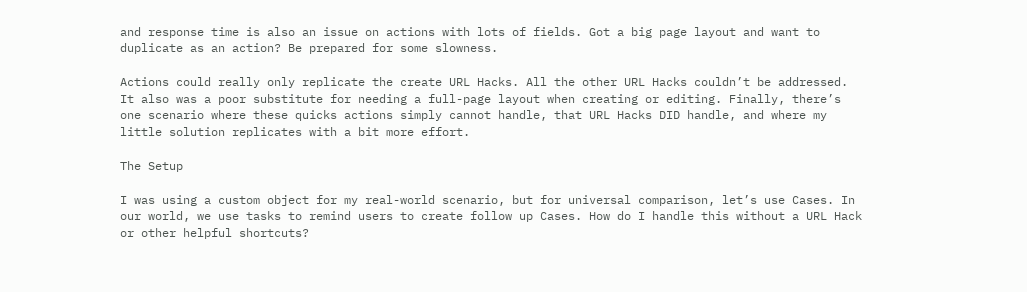and response time is also an issue on actions with lots of fields. Got a big page layout and want to duplicate as an action? Be prepared for some slowness.

Actions could really only replicate the create URL Hacks. All the other URL Hacks couldn’t be addressed. It also was a poor substitute for needing a full-page layout when creating or editing. Finally, there’s one scenario where these quicks actions simply cannot handle, that URL Hacks DID handle, and where my little solution replicates with a bit more effort.

The Setup

I was using a custom object for my real-world scenario, but for universal comparison, let’s use Cases. In our world, we use tasks to remind users to create follow up Cases. How do I handle this without a URL Hack or other helpful shortcuts?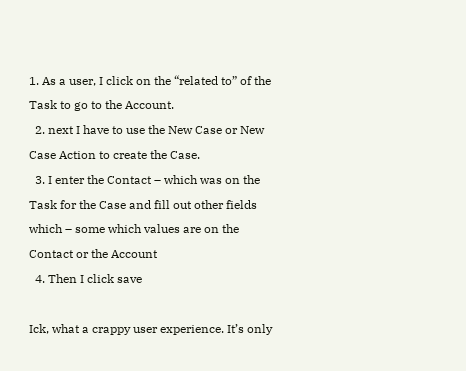1. As a user, I click on the “related to” of the Task to go to the Account.
  2. next I have to use the New Case or New Case Action to create the Case.
  3. I enter the Contact – which was on the Task for the Case and fill out other fields which – some which values are on the Contact or the Account
  4. Then I click save

Ick, what a crappy user experience. It’s only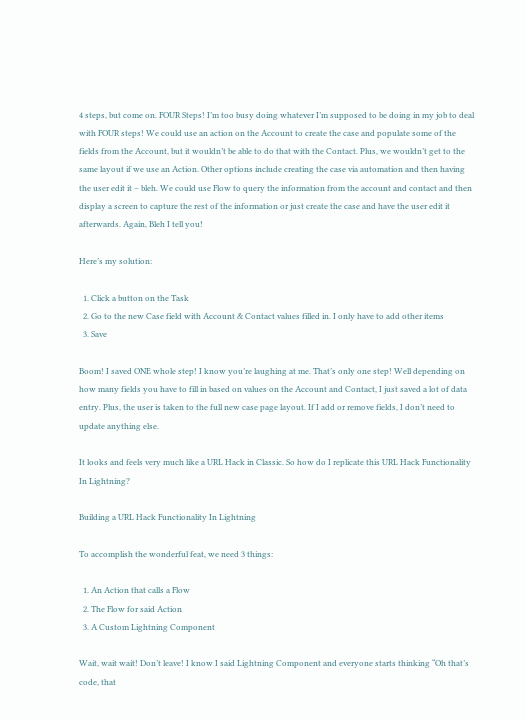4 steps, but come on. FOUR Steps! I’m too busy doing whatever I’m supposed to be doing in my job to deal with FOUR steps! We could use an action on the Account to create the case and populate some of the fields from the Account, but it wouldn’t be able to do that with the Contact. Plus, we wouldn’t get to the same layout if we use an Action. Other options include creating the case via automation and then having the user edit it – bleh. We could use Flow to query the information from the account and contact and then display a screen to capture the rest of the information or just create the case and have the user edit it afterwards. Again, Bleh I tell you!

Here’s my solution:

  1. Click a button on the Task
  2. Go to the new Case field with Account & Contact values filled in. I only have to add other items
  3. Save

Boom! I saved ONE whole step! I know you’re laughing at me. That’s only one step! Well depending on how many fields you have to fill in based on values on the Account and Contact, I just saved a lot of data entry. Plus, the user is taken to the full new case page layout. If I add or remove fields, I don’t need to update anything else.

It looks and feels very much like a URL Hack in Classic. So how do I replicate this URL Hack Functionality In Lightning?

Building a URL Hack Functionality In Lightning

To accomplish the wonderful feat, we need 3 things:

  1. An Action that calls a Flow
  2. The Flow for said Action
  3. A Custom Lightning Component

Wait, wait wait! Don’t leave! I know I said Lightning Component and everyone starts thinking “Oh that’s code, that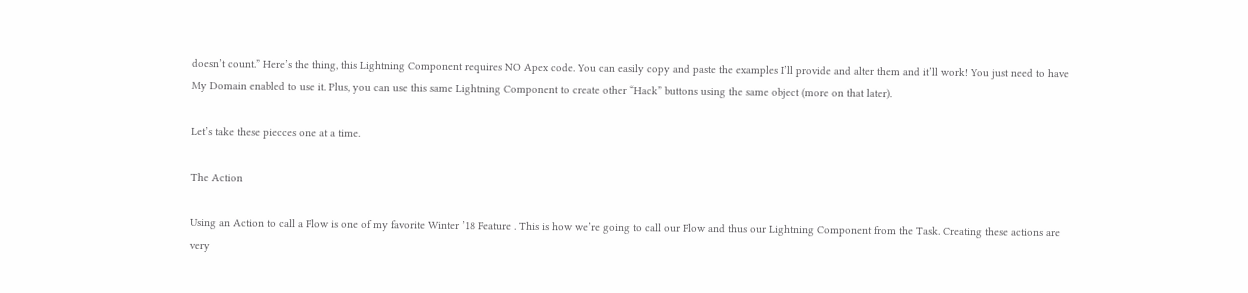doesn’t count.” Here’s the thing, this Lightning Component requires NO Apex code. You can easily copy and paste the examples I’ll provide and alter them and it’ll work! You just need to have My Domain enabled to use it. Plus, you can use this same Lightning Component to create other “Hack” buttons using the same object (more on that later).

Let’s take these piecces one at a time.

The Action

Using an Action to call a Flow is one of my favorite Winter ’18 Feature . This is how we’re going to call our Flow and thus our Lightning Component from the Task. Creating these actions are very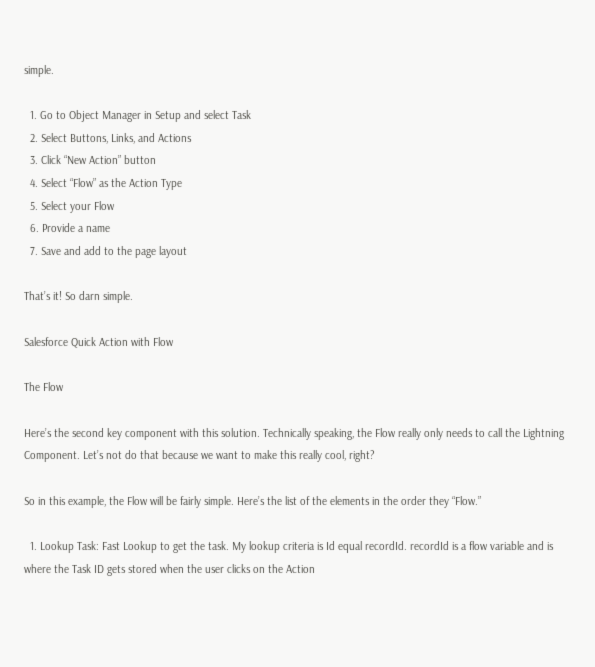simple.

  1. Go to Object Manager in Setup and select Task
  2. Select Buttons, Links, and Actions
  3. Click “New Action” button
  4. Select “Flow” as the Action Type
  5. Select your Flow
  6. Provide a name
  7. Save and add to the page layout

That’s it! So darn simple.

Salesforce Quick Action with Flow

The Flow

Here’s the second key component with this solution. Technically speaking, the Flow really only needs to call the Lightning Component. Let’s not do that because we want to make this really cool, right?

So in this example, the Flow will be fairly simple. Here’s the list of the elements in the order they “Flow.”

  1. Lookup Task: Fast Lookup to get the task. My lookup criteria is Id equal recordId. recordId is a flow variable and is where the Task ID gets stored when the user clicks on the Action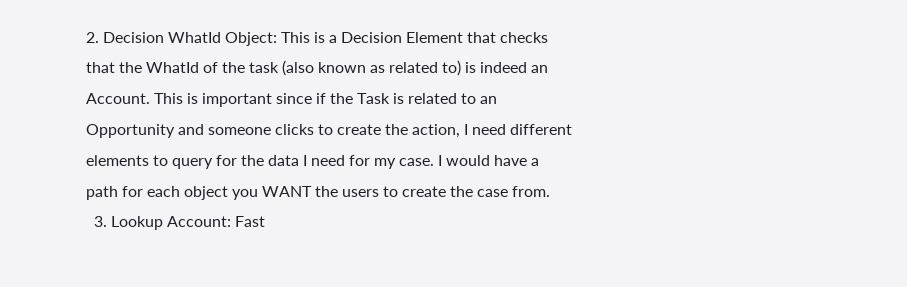2. Decision WhatId Object: This is a Decision Element that checks that the WhatId of the task (also known as related to) is indeed an Account. This is important since if the Task is related to an Opportunity and someone clicks to create the action, I need different elements to query for the data I need for my case. I would have a path for each object you WANT the users to create the case from.
  3. Lookup Account: Fast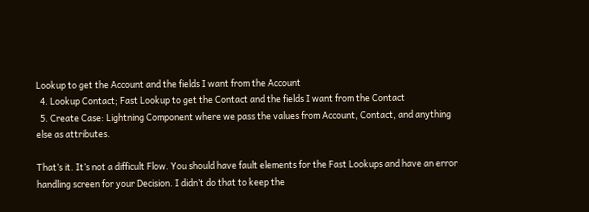Lookup to get the Account and the fields I want from the Account
  4. Lookup Contact; Fast Lookup to get the Contact and the fields I want from the Contact
  5. Create Case: Lightning Component where we pass the values from Account, Contact, and anything else as attributes.

That’s it. It’s not a difficult Flow. You should have fault elements for the Fast Lookups and have an error handling screen for your Decision. I didn’t do that to keep the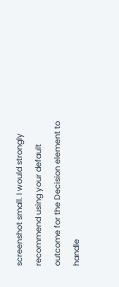screenshot small. I would strongly recommend using your default outcome for the Decision element to handle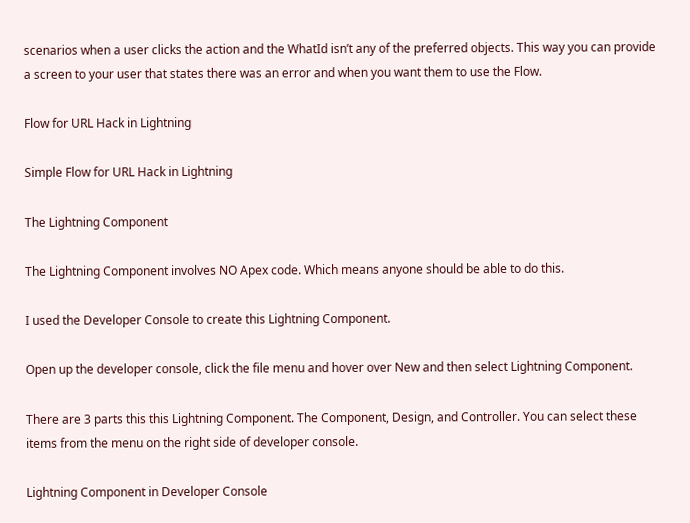scenarios when a user clicks the action and the WhatId isn’t any of the preferred objects. This way you can provide a screen to your user that states there was an error and when you want them to use the Flow.

Flow for URL Hack in Lightning

Simple Flow for URL Hack in Lightning

The Lightning Component

The Lightning Component involves NO Apex code. Which means anyone should be able to do this.

I used the Developer Console to create this Lightning Component.

Open up the developer console, click the file menu and hover over New and then select Lightning Component.

There are 3 parts this this Lightning Component. The Component, Design, and Controller. You can select these items from the menu on the right side of developer console.

Lightning Component in Developer Console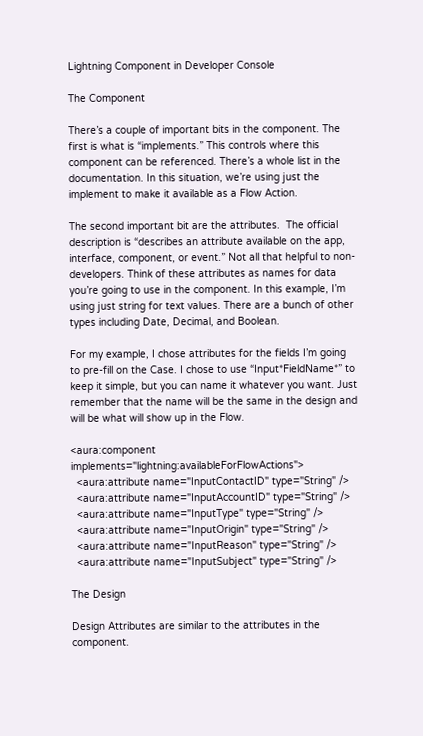Lightning Component in Developer Console

The Component

There’s a couple of important bits in the component. The first is what is “implements.” This controls where this component can be referenced. There’s a whole list in the documentation. In this situation, we’re using just the implement to make it available as a Flow Action.

The second important bit are the attributes.  The official description is “describes an attribute available on the app, interface, component, or event.” Not all that helpful to non-developers. Think of these attributes as names for data you’re going to use in the component. In this example, I’m using just string for text values. There are a bunch of other types including Date, Decimal, and Boolean.

For my example, I chose attributes for the fields I’m going to pre-fill on the Case. I chose to use “Input*FieldName*” to keep it simple, but you can name it whatever you want. Just remember that the name will be the same in the design and will be what will show up in the Flow.

<aura:component implements="lightning:availableForFlowActions">
  <aura:attribute name="InputContactID" type="String" />
  <aura:attribute name="InputAccountID" type="String" />
  <aura:attribute name="InputType" type="String" />
  <aura:attribute name="InputOrigin" type="String" />
  <aura:attribute name="InputReason" type="String" />
  <aura:attribute name="InputSubject" type="String" />

The Design

Design Attributes are similar to the attributes in the component.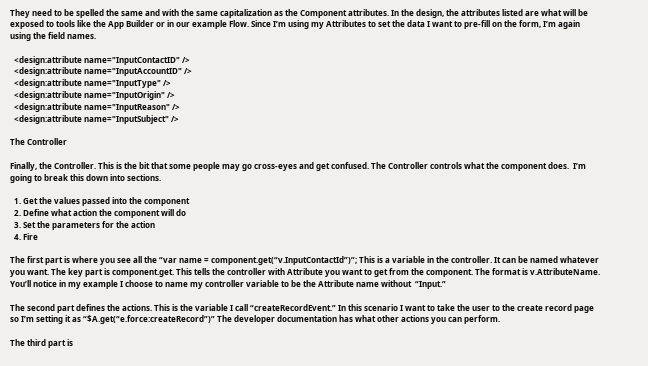They need to be spelled the same and with the same capitalization as the Component attributes. In the design, the attributes listed are what will be exposed to tools like the App Builder or in our example Flow. Since I’m using my Attributes to set the data I want to pre-fill on the form, I’m again using the field names.

  <design:attribute name="InputContactID" />
  <design:attribute name="InputAccountID" />
  <design:attribute name="InputType" />
  <design:attribute name="InputOrigin" />
  <design:attribute name="InputReason" />
  <design:attribute name="InputSubject" />

The Controller

Finally, the Controller. This is the bit that some people may go cross-eyes and get confused. The Controller controls what the component does.  I’m going to break this down into sections.

  1. Get the values passed into the component
  2. Define what action the component will do
  3. Set the parameters for the action
  4. Fire

The first part is where you see all the “var name = component.get(“v.InputContactId”)”; This is a variable in the controller. It can be named whatever you want. The key part is component.get. This tells the controller with Attribute you want to get from the component. The format is v.AttributeName. You’ll notice in my example I choose to name my controller variable to be the Attribute name without  “Input.”

The second part defines the actions. This is the variable I call “createRecordEvent.” In this scenario I want to take the user to the create record page so I’m setting it as “$A.get(“e.force:createRecord”)” The developer documentation has what other actions you can perform.

The third part is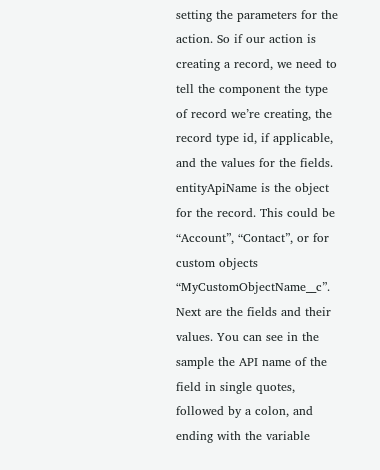setting the parameters for the action. So if our action is creating a record, we need to tell the component the type of record we’re creating, the record type id, if applicable, and the values for the fields. entityApiName is the object for the record. This could be “Account”, “Contact”, or for custom objects “MyCustomObjectName__c”. Next are the fields and their values. You can see in the sample the API name of the field in single quotes, followed by a colon, and ending with the variable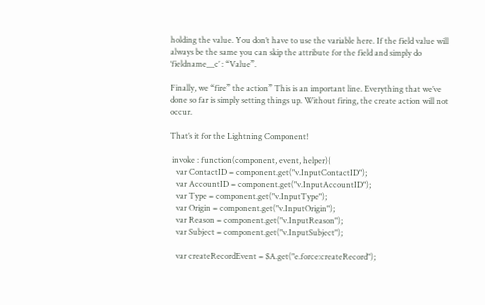holding the value. You don’t have to use the variable here. If the field value will always be the same you can skip the attribute for the field and simply do ‘fieldname__c’ : “Value”.

Finally, we “fire” the action” This is an important line. Everything that we’ve done so far is simply setting things up. Without firing, the create action will not occur.

That’s it for the Lightning Component!

 invoke : function(component, event, helper){
   var ContactID = component.get("v.InputContactID");
   var AccountID = component.get("v.InputAccountID");
   var Type = component.get("v.InputType");
   var Origin = component.get("v.InputOrigin");
   var Reason = component.get("v.InputReason");
   var Subject = component.get("v.InputSubject");

   var createRecordEvent = $A.get("e.force:createRecord");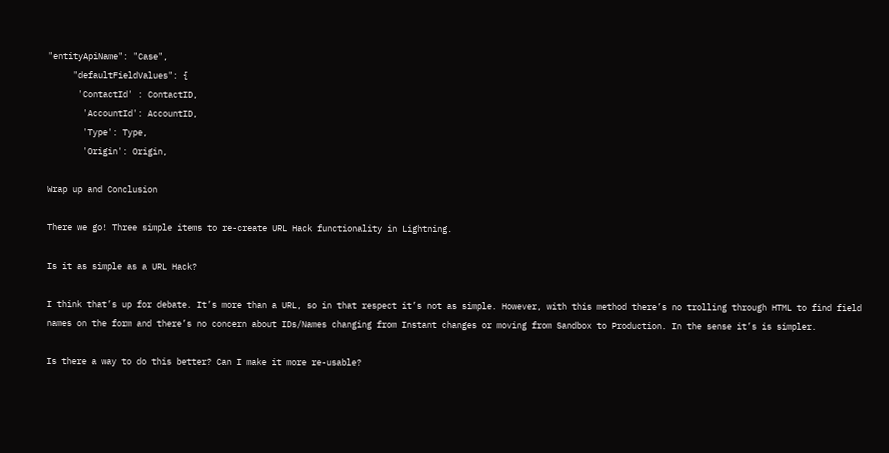"entityApiName": "Case",
     "defaultFieldValues": {
      'ContactId' : ContactID,
       'AccountId': AccountID,
       'Type': Type,
       'Origin': Origin,

Wrap up and Conclusion

There we go! Three simple items to re-create URL Hack functionality in Lightning.

Is it as simple as a URL Hack?

I think that’s up for debate. It’s more than a URL, so in that respect it’s not as simple. However, with this method there’s no trolling through HTML to find field names on the form and there’s no concern about IDs/Names changing from Instant changes or moving from Sandbox to Production. In the sense it’s is simpler.

Is there a way to do this better? Can I make it more re-usable?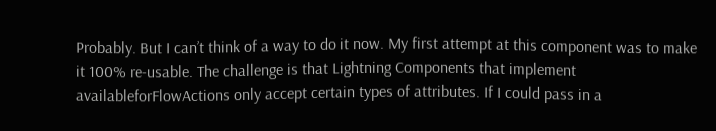Probably. But I can’t think of a way to do it now. My first attempt at this component was to make it 100% re-usable. The challenge is that Lightning Components that implement availableforFlowActions only accept certain types of attributes. If I could pass in a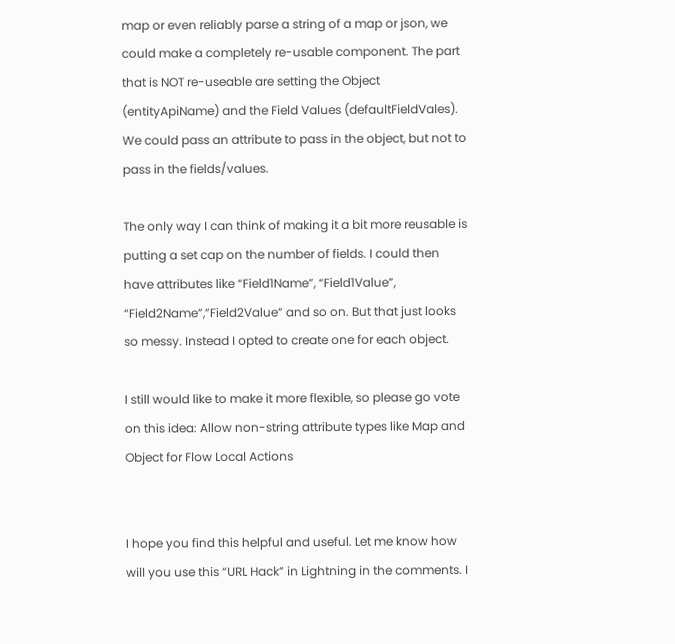map or even reliably parse a string of a map or json, we could make a completely re-usable component. The part that is NOT re-useable are setting the Object (entityApiName) and the Field Values (defaultFieldVales). We could pass an attribute to pass in the object, but not to pass in the fields/values.

The only way I can think of making it a bit more reusable is putting a set cap on the number of fields. I could then have attributes like “Field1Name”, “Field1Value”, “Field2Name”,”Field2Value” and so on. But that just looks so messy. Instead I opted to create one for each object.

I still would like to make it more flexible, so please go vote on this idea: Allow non-string attribute types like Map and Object for Flow Local Actions


I hope you find this helpful and useful. Let me know how will you use this “URL Hack” in Lightning in the comments. I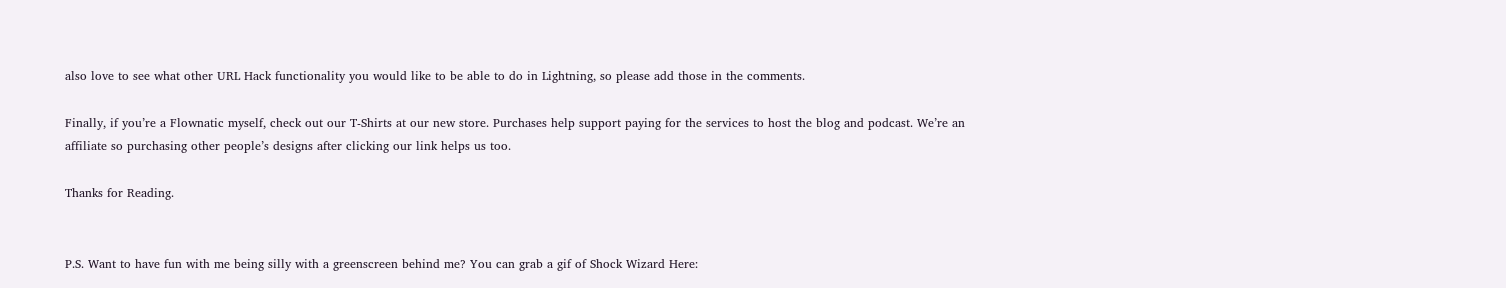also love to see what other URL Hack functionality you would like to be able to do in Lightning, so please add those in the comments.

Finally, if you’re a Flownatic myself, check out our T-Shirts at our new store. Purchases help support paying for the services to host the blog and podcast. We’re an affiliate so purchasing other people’s designs after clicking our link helps us too.

Thanks for Reading.


P.S. Want to have fun with me being silly with a greenscreen behind me? You can grab a gif of Shock Wizard Here: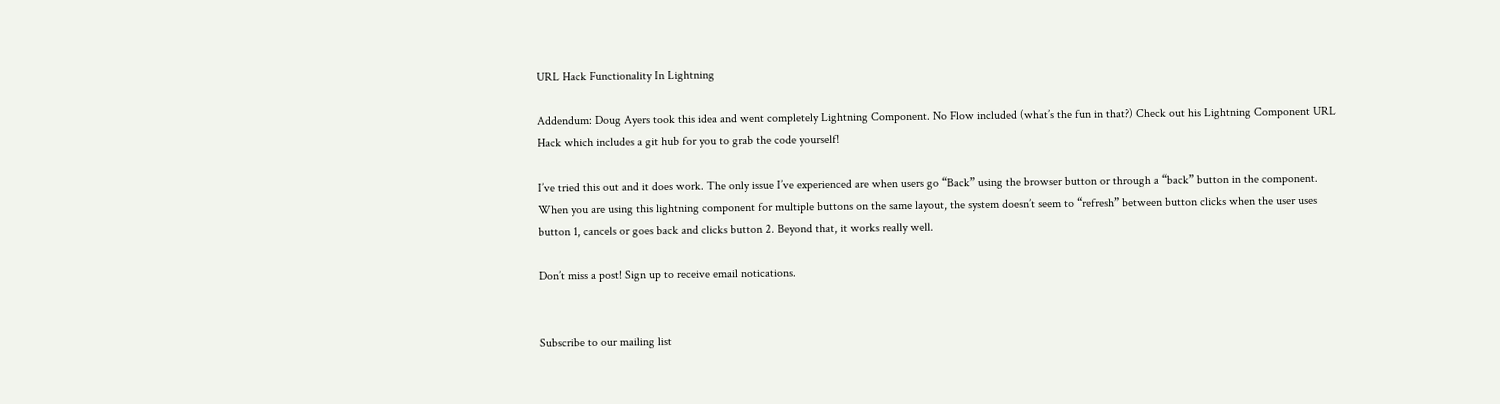URL Hack Functionality In Lightning

Addendum: Doug Ayers took this idea and went completely Lightning Component. No Flow included (what’s the fun in that?) Check out his Lightning Component URL Hack which includes a git hub for you to grab the code yourself!

I’ve tried this out and it does work. The only issue I’ve experienced are when users go “Back” using the browser button or through a “back” button in the component. When you are using this lightning component for multiple buttons on the same layout, the system doesn’t seem to “refresh” between button clicks when the user uses button 1, cancels or goes back and clicks button 2. Beyond that, it works really well.

Don’t miss a post! Sign up to receive email notications.


Subscribe to our mailing list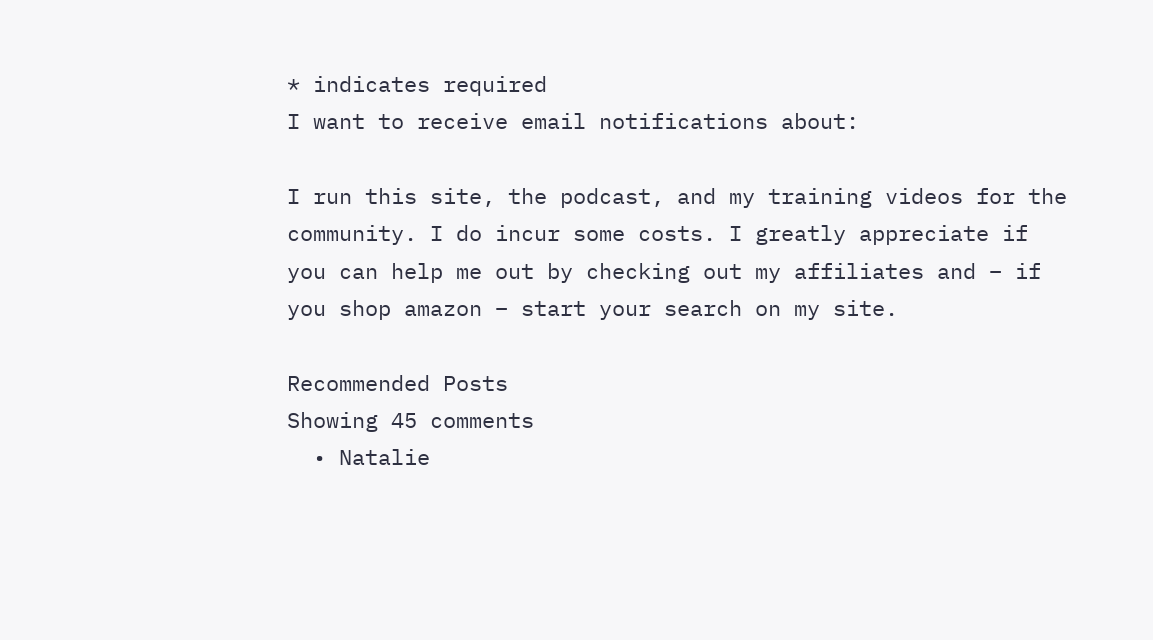* indicates required
I want to receive email notifications about:

I run this site, the podcast, and my training videos for the community. I do incur some costs. I greatly appreciate if you can help me out by checking out my affiliates and – if you shop amazon – start your search on my site.

Recommended Posts
Showing 45 comments
  • Natalie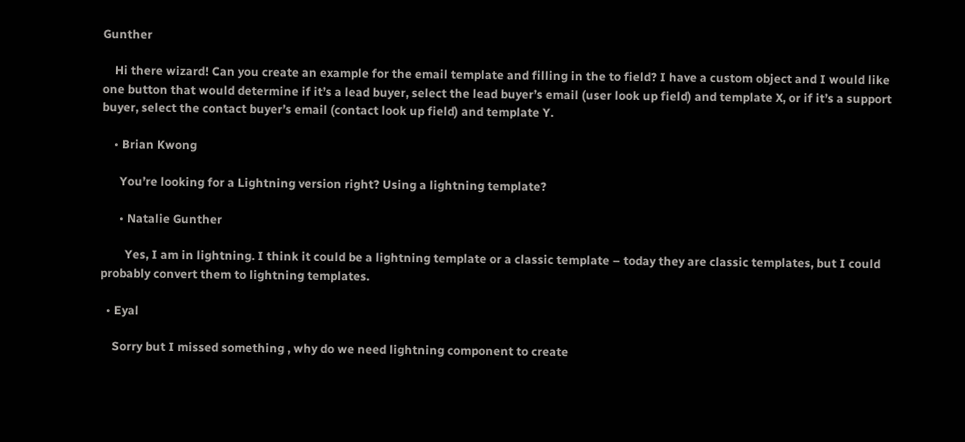Gunther

    Hi there wizard! Can you create an example for the email template and filling in the to field? I have a custom object and I would like one button that would determine if it’s a lead buyer, select the lead buyer’s email (user look up field) and template X, or if it’s a support buyer, select the contact buyer’s email (contact look up field) and template Y.

    • Brian Kwong

      You’re looking for a Lightning version right? Using a lightning template?

      • Natalie Gunther

        Yes, I am in lightning. I think it could be a lightning template or a classic template – today they are classic templates, but I could probably convert them to lightning templates.

  • Eyal

    Sorry but I missed something , why do we need lightning component to create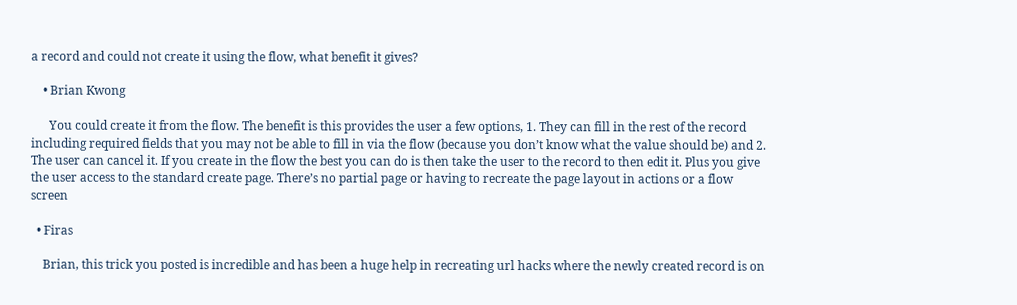a record and could not create it using the flow, what benefit it gives?

    • Brian Kwong

      You could create it from the flow. The benefit is this provides the user a few options, 1. They can fill in the rest of the record including required fields that you may not be able to fill in via the flow (because you don’t know what the value should be) and 2. The user can cancel it. If you create in the flow the best you can do is then take the user to the record to then edit it. Plus you give the user access to the standard create page. There’s no partial page or having to recreate the page layout in actions or a flow screen

  • Firas

    Brian, this trick you posted is incredible and has been a huge help in recreating url hacks where the newly created record is on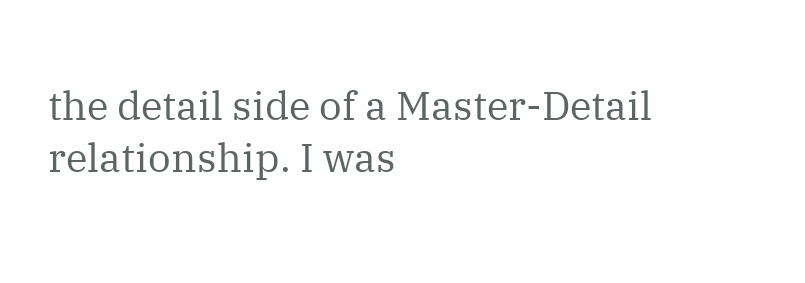the detail side of a Master-Detail relationship. I was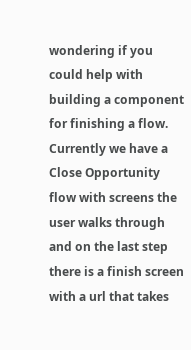wondering if you could help with building a component for finishing a flow. Currently we have a Close Opportunity flow with screens the user walks through and on the last step there is a finish screen with a url that takes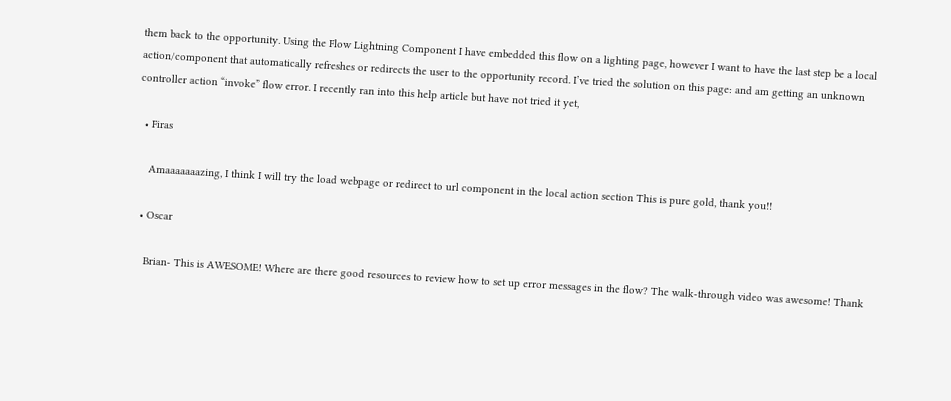them back to the opportunity. Using the Flow Lightning Component I have embedded this flow on a lighting page, however I want to have the last step be a local action/component that automatically refreshes or redirects the user to the opportunity record. I’ve tried the solution on this page: and am getting an unknown controller action “invoke” flow error. I recently ran into this help article but have not tried it yet,

  • Firas

    Amaaaaaaazing, I think I will try the load webpage or redirect to url component in the local action section This is pure gold, thank you!!

  • Oscar

    Brian- This is AWESOME! Where are there good resources to review how to set up error messages in the flow? The walk-through video was awesome! Thank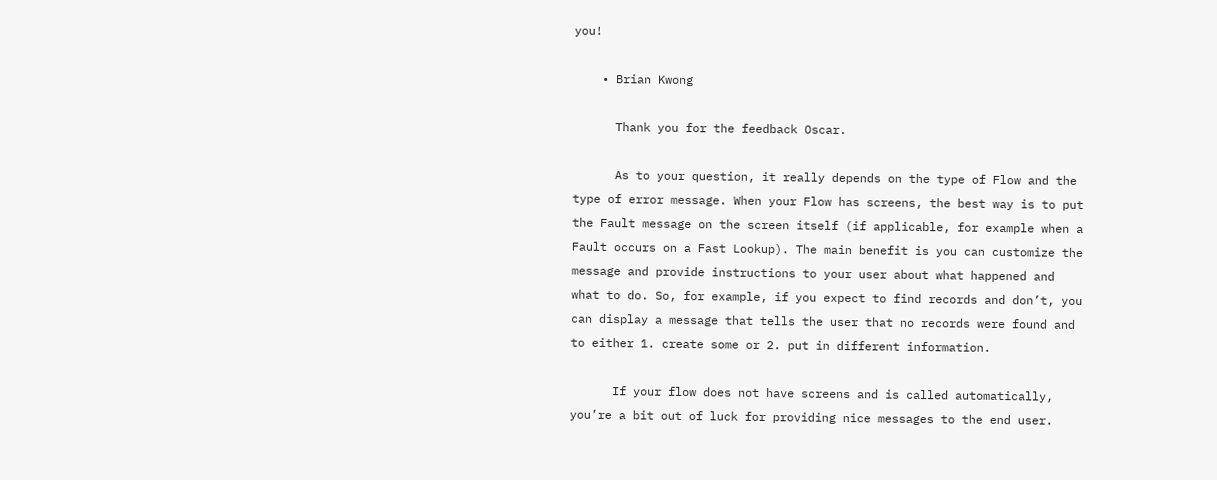you!

    • Brian Kwong

      Thank you for the feedback Oscar.

      As to your question, it really depends on the type of Flow and the type of error message. When your Flow has screens, the best way is to put the Fault message on the screen itself (if applicable, for example when a Fault occurs on a Fast Lookup). The main benefit is you can customize the message and provide instructions to your user about what happened and what to do. So, for example, if you expect to find records and don’t, you can display a message that tells the user that no records were found and to either 1. create some or 2. put in different information.

      If your flow does not have screens and is called automatically, you’re a bit out of luck for providing nice messages to the end user.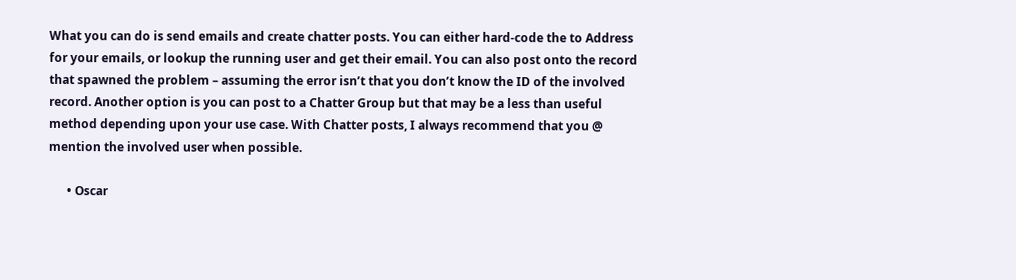What you can do is send emails and create chatter posts. You can either hard-code the to Address for your emails, or lookup the running user and get their email. You can also post onto the record that spawned the problem – assuming the error isn’t that you don’t know the ID of the involved record. Another option is you can post to a Chatter Group but that may be a less than useful method depending upon your use case. With Chatter posts, I always recommend that you @ mention the involved user when possible.

      • Oscar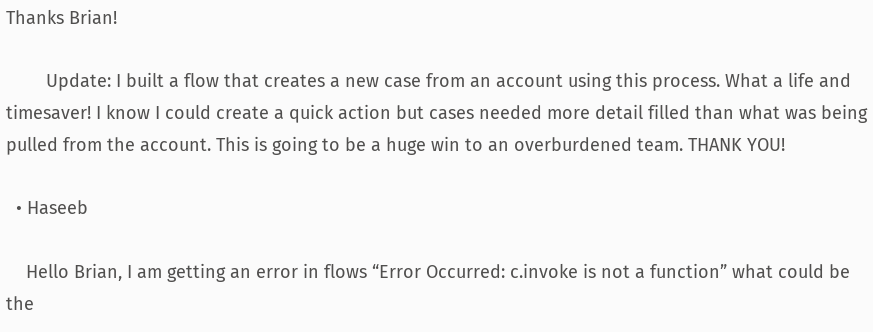Thanks Brian!

        Update: I built a flow that creates a new case from an account using this process. What a life and timesaver! I know I could create a quick action but cases needed more detail filled than what was being pulled from the account. This is going to be a huge win to an overburdened team. THANK YOU!

  • Haseeb

    Hello Brian, I am getting an error in flows “Error Occurred: c.invoke is not a function” what could be the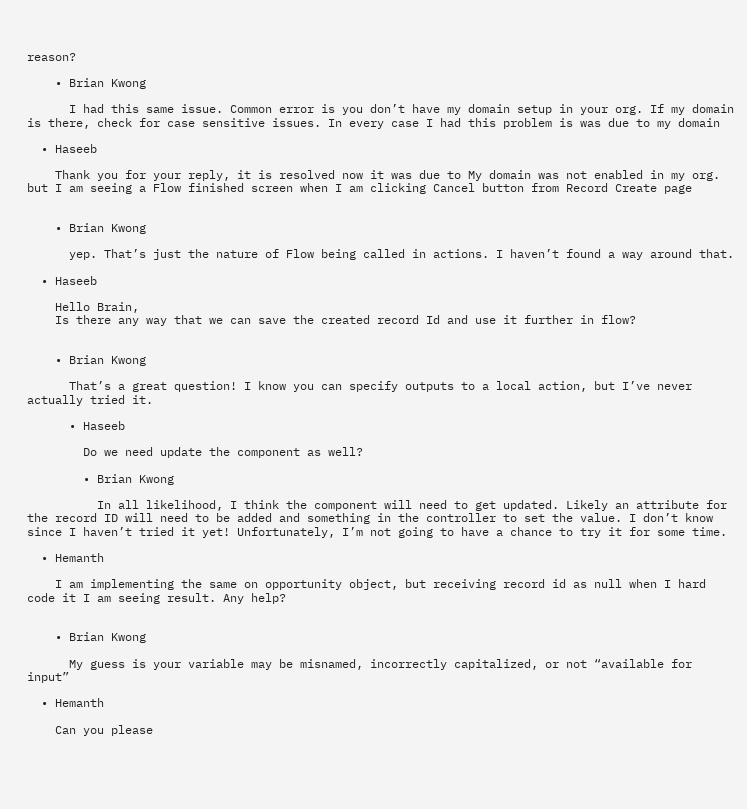reason?

    • Brian Kwong

      I had this same issue. Common error is you don’t have my domain setup in your org. If my domain is there, check for case sensitive issues. In every case I had this problem is was due to my domain

  • Haseeb

    Thank you for your reply, it is resolved now it was due to My domain was not enabled in my org. but I am seeing a Flow finished screen when I am clicking Cancel button from Record Create page


    • Brian Kwong

      yep. That’s just the nature of Flow being called in actions. I haven’t found a way around that.

  • Haseeb

    Hello Brain,
    Is there any way that we can save the created record Id and use it further in flow?


    • Brian Kwong

      That’s a great question! I know you can specify outputs to a local action, but I’ve never actually tried it.

      • Haseeb

        Do we need update the component as well?

        • Brian Kwong

          In all likelihood, I think the component will need to get updated. Likely an attribute for the record ID will need to be added and something in the controller to set the value. I don’t know since I haven’t tried it yet! Unfortunately, I’m not going to have a chance to try it for some time.

  • Hemanth

    I am implementing the same on opportunity object, but receiving record id as null when I hard code it I am seeing result. Any help?


    • Brian Kwong

      My guess is your variable may be misnamed, incorrectly capitalized, or not “available for input”

  • Hemanth

    Can you please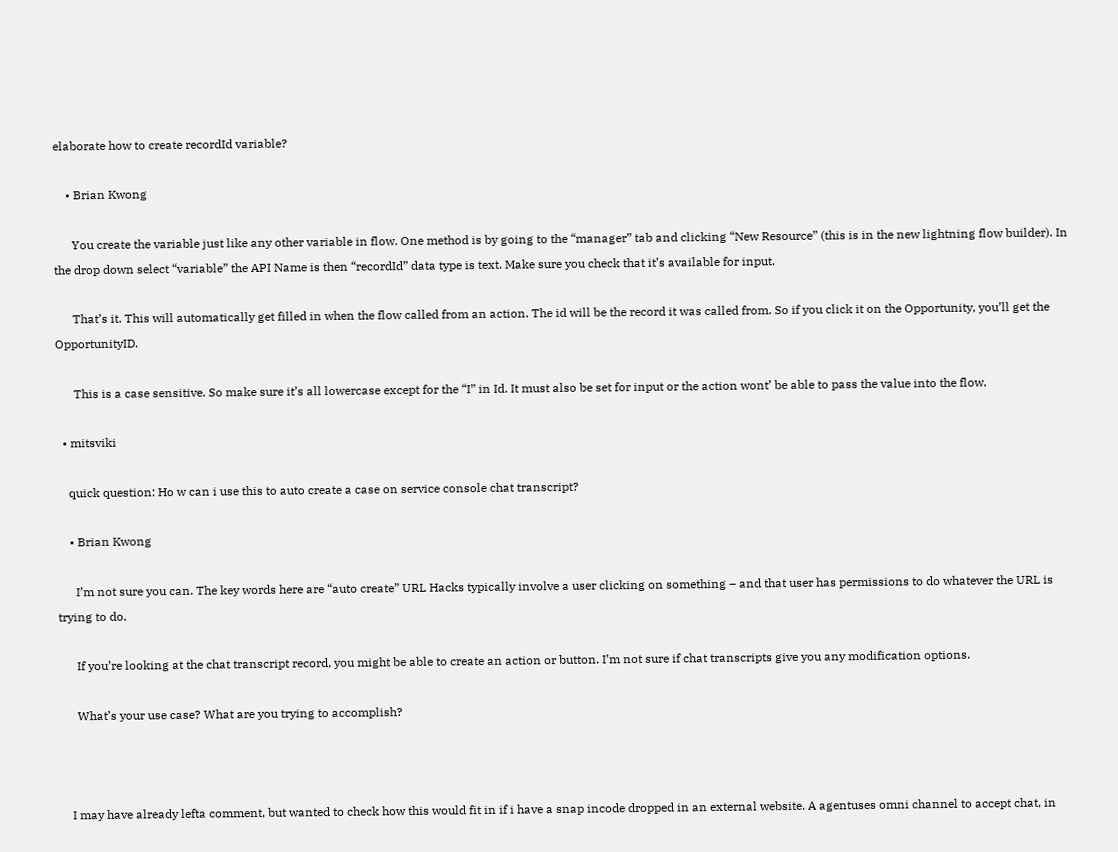elaborate how to create recordId variable?

    • Brian Kwong

      You create the variable just like any other variable in flow. One method is by going to the “manager” tab and clicking “New Resource” (this is in the new lightning flow builder). In the drop down select “variable” the API Name is then “recordId” data type is text. Make sure you check that it’s available for input.

      That’s it. This will automatically get filled in when the flow called from an action. The id will be the record it was called from. So if you click it on the Opportunity, you’ll get the OpportunityID.

      This is a case sensitive. So make sure it’s all lowercase except for the “I” in Id. It must also be set for input or the action wont’ be able to pass the value into the flow.

  • mitsviki

    quick question: Ho w can i use this to auto create a case on service console chat transcript?

    • Brian Kwong

      I’m not sure you can. The key words here are “auto create” URL Hacks typically involve a user clicking on something – and that user has permissions to do whatever the URL is trying to do.

      If you’re looking at the chat transcript record, you might be able to create an action or button. I’m not sure if chat transcripts give you any modification options.

      What’s your use case? What are you trying to accomplish?



    I may have already lefta comment, but wanted to check how this would fit in if i have a snap incode dropped in an external website. A agentuses omni channel to accept chat, in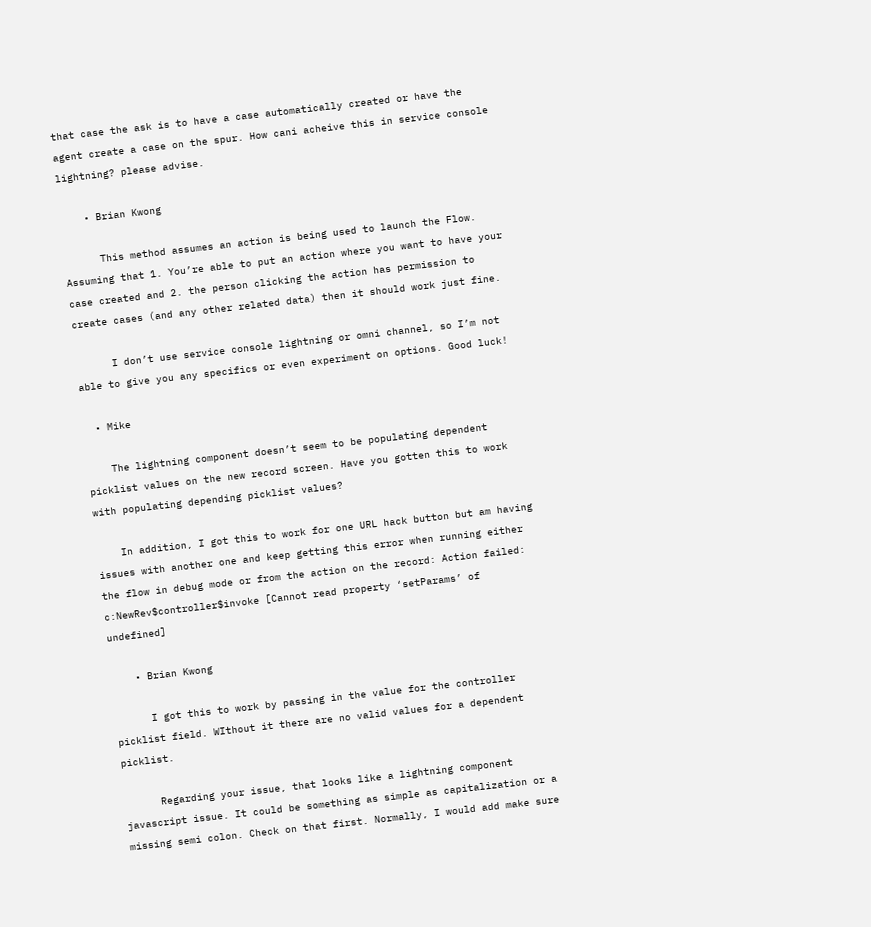that case the ask is to have a case automatically created or have the agent create a case on the spur. How cani acheive this in service console lightning? please advise.

    • Brian Kwong

      This method assumes an action is being used to launch the Flow. Assuming that 1. You’re able to put an action where you want to have your case created and 2. the person clicking the action has permission to create cases (and any other related data) then it should work just fine.

      I don’t use service console lightning or omni channel, so I’m not able to give you any specifics or even experiment on options. Good luck!

  • Mike

    The lightning component doesn’t seem to be populating dependent picklist values on the new record screen. Have you gotten this to work with populating depending picklist values?

    In addition, I got this to work for one URL hack button but am having issues with another one and keep getting this error when running either the flow in debug mode or from the action on the record: Action failed: c:NewRev$controller$invoke [Cannot read property ‘setParams’ of undefined]

    • Brian Kwong

      I got this to work by passing in the value for the controller picklist field. WIthout it there are no valid values for a dependent picklist.

      Regarding your issue, that looks like a lightning component javascript issue. It could be something as simple as capitalization or a missing semi colon. Check on that first. Normally, I would add make sure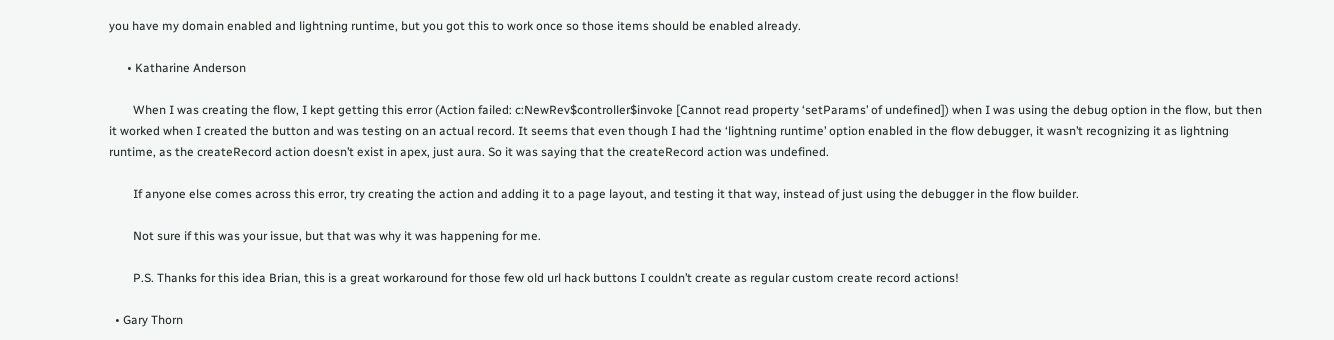you have my domain enabled and lightning runtime, but you got this to work once so those items should be enabled already.

      • Katharine Anderson

        When I was creating the flow, I kept getting this error (Action failed: c:NewRev$controller$invoke [Cannot read property ‘setParams’ of undefined]) when I was using the debug option in the flow, but then it worked when I created the button and was testing on an actual record. It seems that even though I had the ‘lightning runtime’ option enabled in the flow debugger, it wasn’t recognizing it as lightning runtime, as the createRecord action doesn’t exist in apex, just aura. So it was saying that the createRecord action was undefined.

        If anyone else comes across this error, try creating the action and adding it to a page layout, and testing it that way, instead of just using the debugger in the flow builder.

        Not sure if this was your issue, but that was why it was happening for me.

        P.S. Thanks for this idea Brian, this is a great workaround for those few old url hack buttons I couldn’t create as regular custom create record actions!

  • Gary Thorn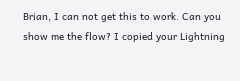Brian, I can not get this to work. Can you show me the flow? I copied your Lightning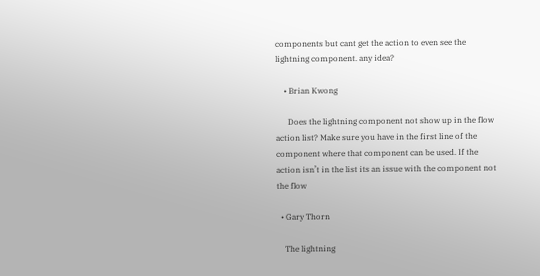components but cant get the action to even see the lightning component. any idea?

    • Brian Kwong

      Does the lightning component not show up in the flow action list? Make sure you have in the first line of the component where that component can be used. If the action isn’t in the list its an issue with the component not the flow

  • Gary Thorn

    The lightning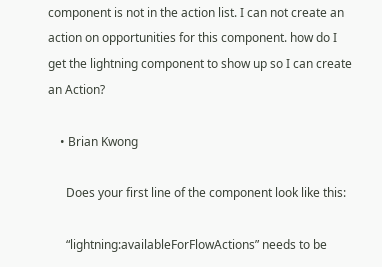component is not in the action list. I can not create an action on opportunities for this component. how do I get the lightning component to show up so I can create an Action?

    • Brian Kwong

      Does your first line of the component look like this:

      “lightning:availableForFlowActions” needs to be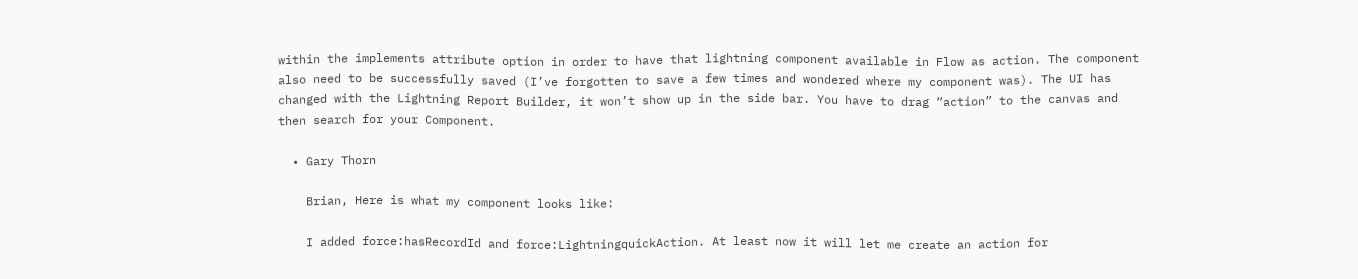within the implements attribute option in order to have that lightning component available in Flow as action. The component also need to be successfully saved (I’ve forgotten to save a few times and wondered where my component was). The UI has changed with the Lightning Report Builder, it won’t show up in the side bar. You have to drag “action” to the canvas and then search for your Component.

  • Gary Thorn

    Brian, Here is what my component looks like:

    I added force:hasRecordId and force:LightningquickAction. At least now it will let me create an action for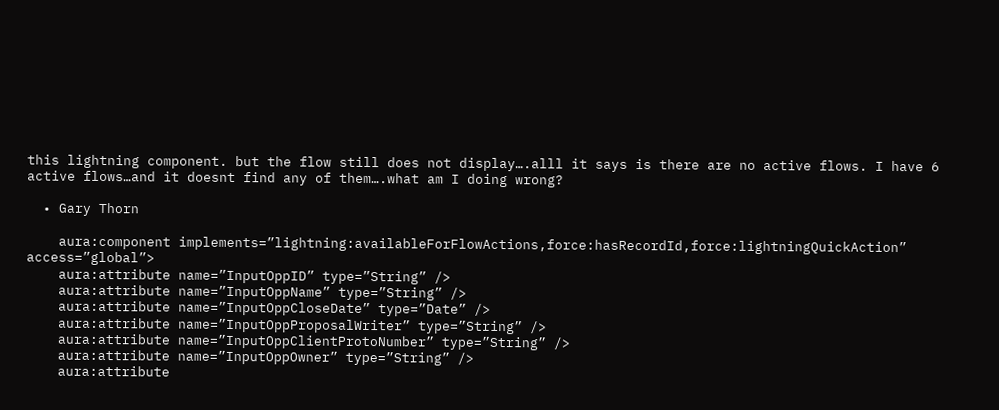this lightning component. but the flow still does not display….alll it says is there are no active flows. I have 6 active flows…and it doesnt find any of them….what am I doing wrong?

  • Gary Thorn

    aura:component implements=”lightning:availableForFlowActions,force:hasRecordId,force:lightningQuickAction” access=”global”>
    aura:attribute name=”InputOppID” type=”String” />
    aura:attribute name=”InputOppName” type=”String” />
    aura:attribute name=”InputOppCloseDate” type=”Date” />
    aura:attribute name=”InputOppProposalWriter” type=”String” />
    aura:attribute name=”InputOppClientProtoNumber” type=”String” />
    aura:attribute name=”InputOppOwner” type=”String” />
    aura:attribute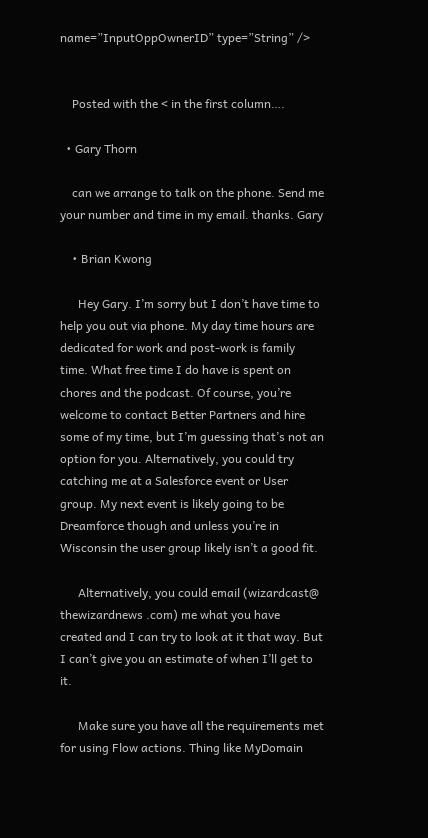name=”InputOppOwnerID” type=”String” />


    Posted with the < in the first column….

  • Gary Thorn

    can we arrange to talk on the phone. Send me your number and time in my email. thanks. Gary

    • Brian Kwong

      Hey Gary. I’m sorry but I don’t have time to help you out via phone. My day time hours are dedicated for work and post-work is family time. What free time I do have is spent on chores and the podcast. Of course, you’re welcome to contact Better Partners and hire some of my time, but I’m guessing that’s not an option for you. Alternatively, you could try catching me at a Salesforce event or User group. My next event is likely going to be Dreamforce though and unless you’re in Wisconsin the user group likely isn’t a good fit.

      Alternatively, you could email (wizardcast@ thewizardnews .com) me what you have created and I can try to look at it that way. But I can’t give you an estimate of when I’ll get to it.

      Make sure you have all the requirements met for using Flow actions. Thing like MyDomain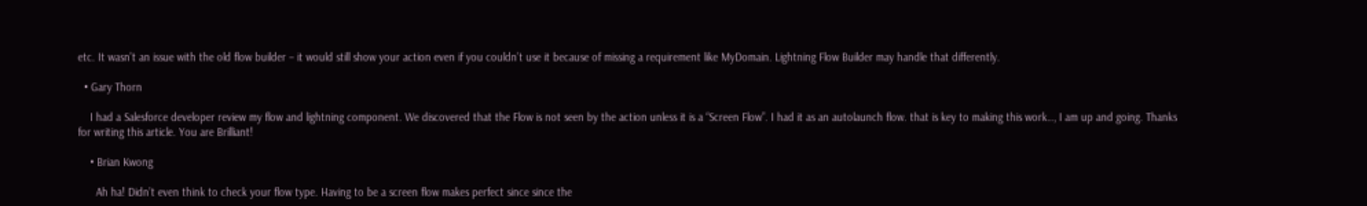etc. It wasn’t an issue with the old flow builder – it would still show your action even if you couldn’t use it because of missing a requirement like MyDomain. Lightning Flow Builder may handle that differently.

  • Gary Thorn

    I had a Salesforce developer review my flow and lightning component. We discovered that the Flow is not seen by the action unless it is a “Screen Flow”. I had it as an autolaunch flow. that is key to making this work…, I am up and going. Thanks for writing this article. You are Brilliant!

    • Brian Kwong

      Ah ha! Didn’t even think to check your flow type. Having to be a screen flow makes perfect since since the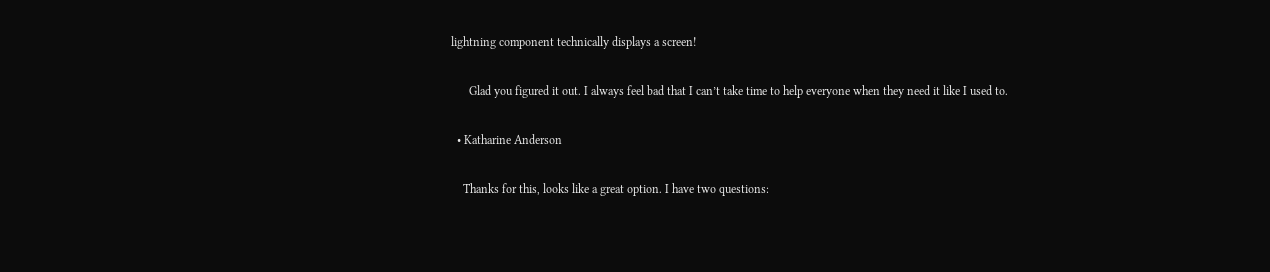lightning component technically displays a screen!

      Glad you figured it out. I always feel bad that I can’t take time to help everyone when they need it like I used to.

  • Katharine Anderson

    Thanks for this, looks like a great option. I have two questions: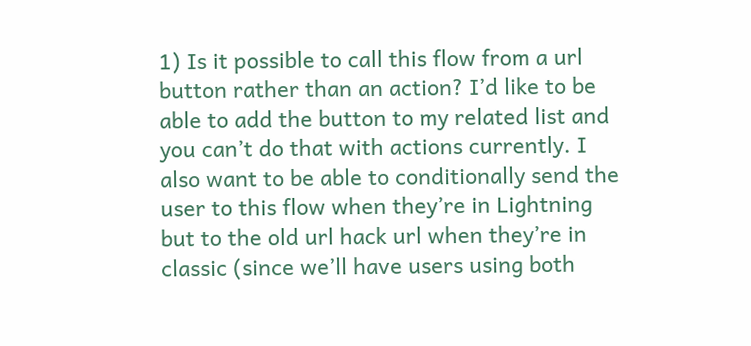1) Is it possible to call this flow from a url button rather than an action? I’d like to be able to add the button to my related list and you can’t do that with actions currently. I also want to be able to conditionally send the user to this flow when they’re in Lightning but to the old url hack url when they’re in classic (since we’ll have users using both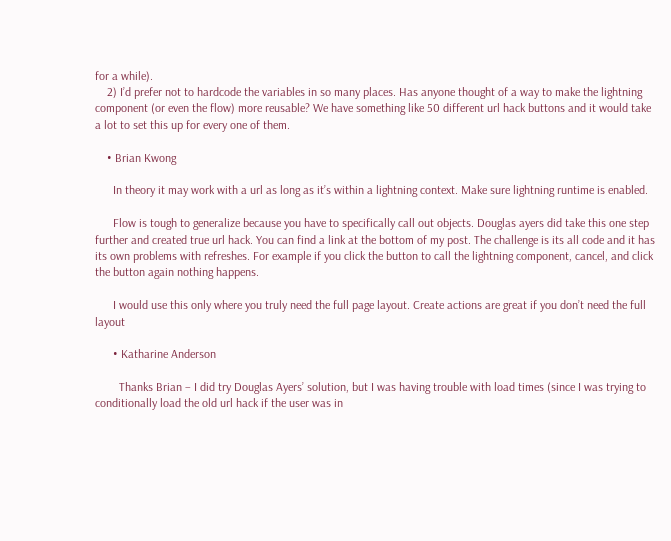for a while).
    2) I’d prefer not to hardcode the variables in so many places. Has anyone thought of a way to make the lightning component (or even the flow) more reusable? We have something like 50 different url hack buttons and it would take a lot to set this up for every one of them.

    • Brian Kwong

      In theory it may work with a url as long as it’s within a lightning context. Make sure lightning runtime is enabled.

      Flow is tough to generalize because you have to specifically call out objects. Douglas ayers did take this one step further and created true url hack. You can find a link at the bottom of my post. The challenge is its all code and it has its own problems with refreshes. For example if you click the button to call the lightning component, cancel, and click the button again nothing happens.

      I would use this only where you truly need the full page layout. Create actions are great if you don’t need the full layout

      • Katharine Anderson

        Thanks Brian – I did try Douglas Ayers’ solution, but I was having trouble with load times (since I was trying to conditionally load the old url hack if the user was in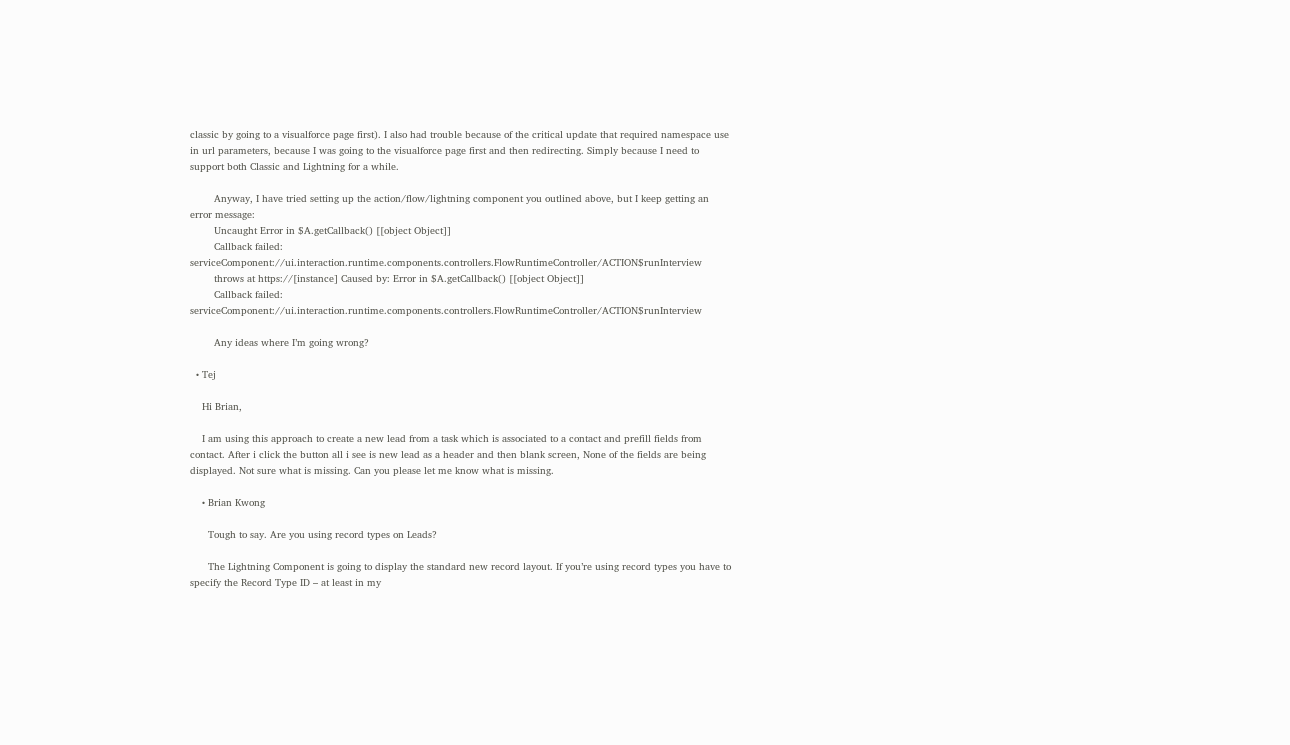classic by going to a visualforce page first). I also had trouble because of the critical update that required namespace use in url parameters, because I was going to the visualforce page first and then redirecting. Simply because I need to support both Classic and Lightning for a while.

        Anyway, I have tried setting up the action/flow/lightning component you outlined above, but I keep getting an error message:
        Uncaught Error in $A.getCallback() [[object Object]]
        Callback failed: serviceComponent://ui.interaction.runtime.components.controllers.FlowRuntimeController/ACTION$runInterview
        throws at https://[instance] Caused by: Error in $A.getCallback() [[object Object]]
        Callback failed: serviceComponent://ui.interaction.runtime.components.controllers.FlowRuntimeController/ACTION$runInterview

        Any ideas where I’m going wrong?

  • Tej

    Hi Brian,

    I am using this approach to create a new lead from a task which is associated to a contact and prefill fields from contact. After i click the button all i see is new lead as a header and then blank screen, None of the fields are being displayed. Not sure what is missing. Can you please let me know what is missing.

    • Brian Kwong

      Tough to say. Are you using record types on Leads?

      The Lightning Component is going to display the standard new record layout. If you’re using record types you have to specify the Record Type ID – at least in my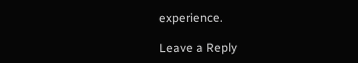experience.

Leave a Reply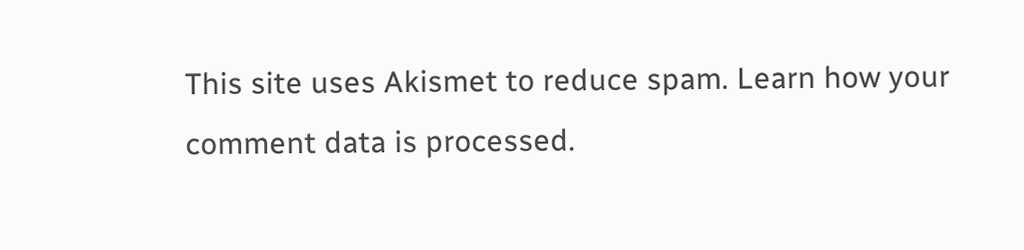This site uses Akismet to reduce spam. Learn how your comment data is processed.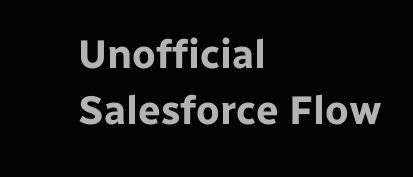Unofficial Salesforce Flow